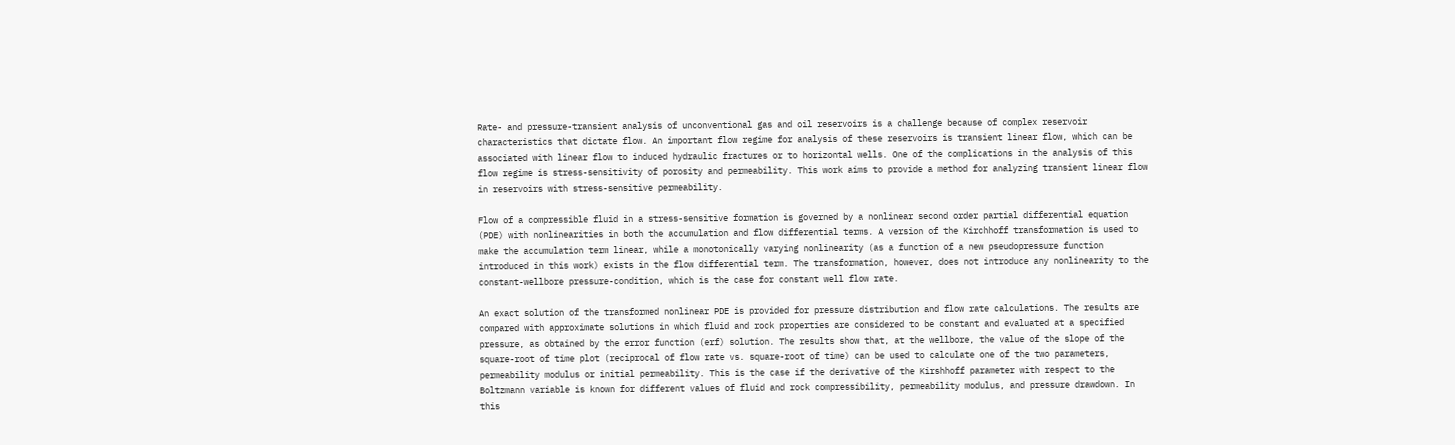Rate- and pressure-transient analysis of unconventional gas and oil reservoirs is a challenge because of complex reservoir characteristics that dictate flow. An important flow regime for analysis of these reservoirs is transient linear flow, which can be associated with linear flow to induced hydraulic fractures or to horizontal wells. One of the complications in the analysis of this flow regime is stress-sensitivity of porosity and permeability. This work aims to provide a method for analyzing transient linear flow in reservoirs with stress-sensitive permeability.

Flow of a compressible fluid in a stress-sensitive formation is governed by a nonlinear second order partial differential equation (PDE) with nonlinearities in both the accumulation and flow differential terms. A version of the Kirchhoff transformation is used to make the accumulation term linear, while a monotonically varying nonlinearity (as a function of a new pseudopressure function introduced in this work) exists in the flow differential term. The transformation, however, does not introduce any nonlinearity to the constant-wellbore pressure-condition, which is the case for constant well flow rate.

An exact solution of the transformed nonlinear PDE is provided for pressure distribution and flow rate calculations. The results are compared with approximate solutions in which fluid and rock properties are considered to be constant and evaluated at a specified pressure, as obtained by the error function (erf) solution. The results show that, at the wellbore, the value of the slope of the square-root of time plot (reciprocal of flow rate vs. square-root of time) can be used to calculate one of the two parameters, permeability modulus or initial permeability. This is the case if the derivative of the Kirshhoff parameter with respect to the Boltzmann variable is known for different values of fluid and rock compressibility, permeability modulus, and pressure drawdown. In this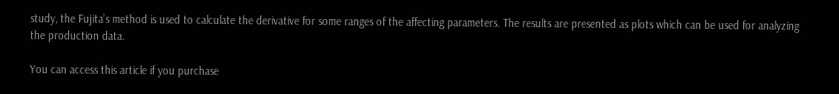study, the Fujita’s method is used to calculate the derivative for some ranges of the affecting parameters. The results are presented as plots which can be used for analyzing the production data.

You can access this article if you purchase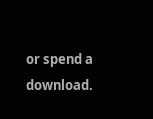or spend a download.